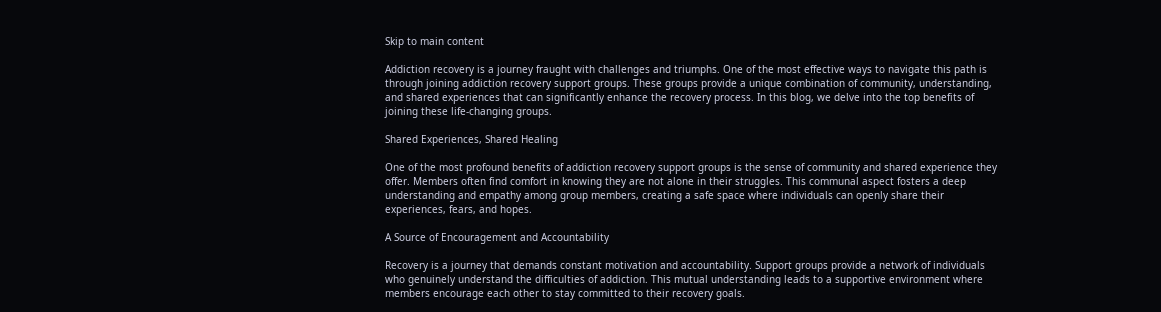Skip to main content

Addiction recovery is a journey fraught with challenges and triumphs. One of the most effective ways to navigate this path is through joining addiction recovery support groups. These groups provide a unique combination of community, understanding, and shared experiences that can significantly enhance the recovery process. In this blog, we delve into the top benefits of joining these life-changing groups.

Shared Experiences, Shared Healing

One of the most profound benefits of addiction recovery support groups is the sense of community and shared experience they offer. Members often find comfort in knowing they are not alone in their struggles. This communal aspect fosters a deep understanding and empathy among group members, creating a safe space where individuals can openly share their experiences, fears, and hopes.

A Source of Encouragement and Accountability

Recovery is a journey that demands constant motivation and accountability. Support groups provide a network of individuals who genuinely understand the difficulties of addiction. This mutual understanding leads to a supportive environment where members encourage each other to stay committed to their recovery goals.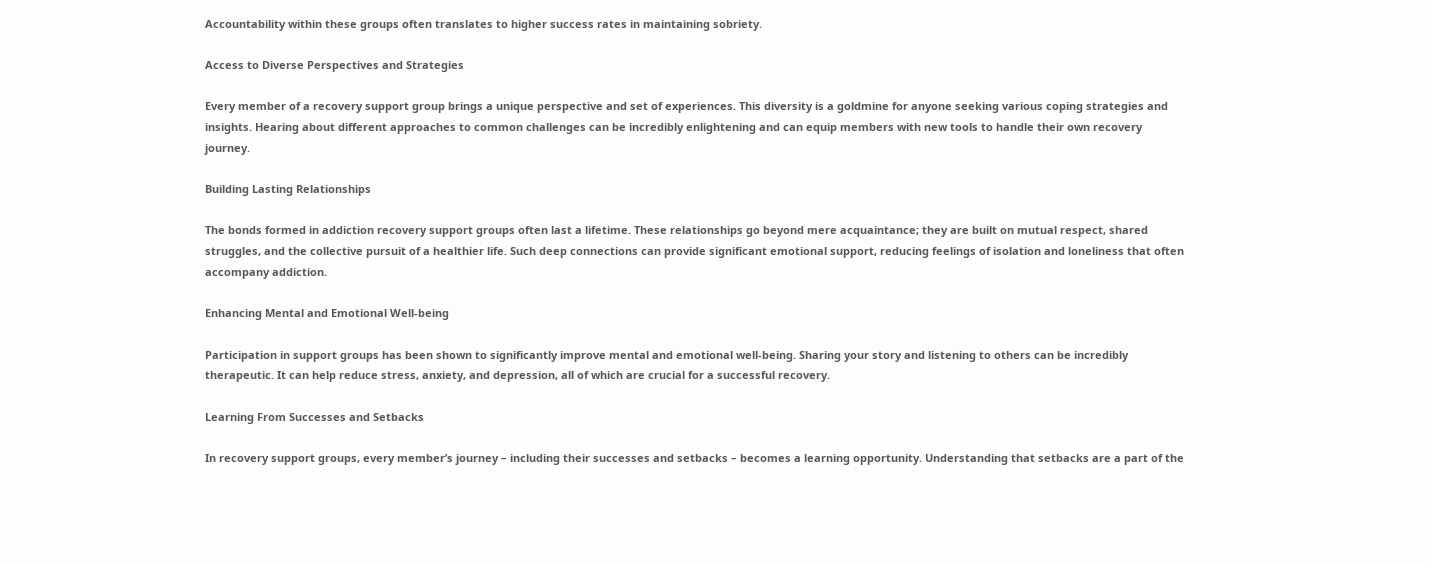Accountability within these groups often translates to higher success rates in maintaining sobriety.

Access to Diverse Perspectives and Strategies

Every member of a recovery support group brings a unique perspective and set of experiences. This diversity is a goldmine for anyone seeking various coping strategies and insights. Hearing about different approaches to common challenges can be incredibly enlightening and can equip members with new tools to handle their own recovery journey.

Building Lasting Relationships

The bonds formed in addiction recovery support groups often last a lifetime. These relationships go beyond mere acquaintance; they are built on mutual respect, shared struggles, and the collective pursuit of a healthier life. Such deep connections can provide significant emotional support, reducing feelings of isolation and loneliness that often accompany addiction.

Enhancing Mental and Emotional Well-being

Participation in support groups has been shown to significantly improve mental and emotional well-being. Sharing your story and listening to others can be incredibly therapeutic. It can help reduce stress, anxiety, and depression, all of which are crucial for a successful recovery.

Learning From Successes and Setbacks

In recovery support groups, every member’s journey – including their successes and setbacks – becomes a learning opportunity. Understanding that setbacks are a part of the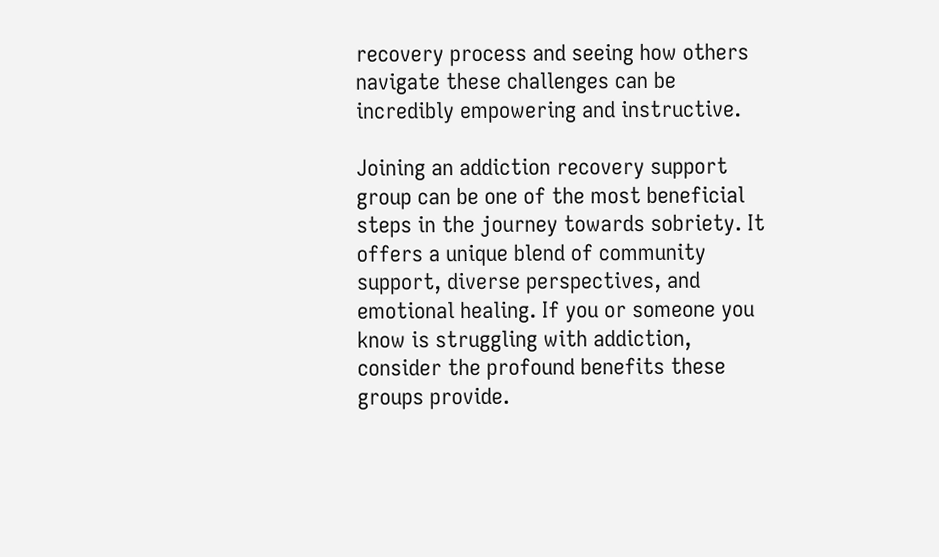recovery process and seeing how others navigate these challenges can be incredibly empowering and instructive.

Joining an addiction recovery support group can be one of the most beneficial steps in the journey towards sobriety. It offers a unique blend of community support, diverse perspectives, and emotional healing. If you or someone you know is struggling with addiction, consider the profound benefits these groups provide.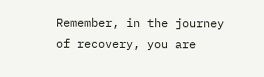Remember, in the journey of recovery, you are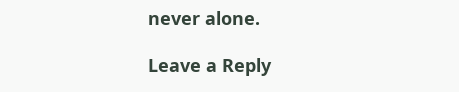never alone.

Leave a Reply